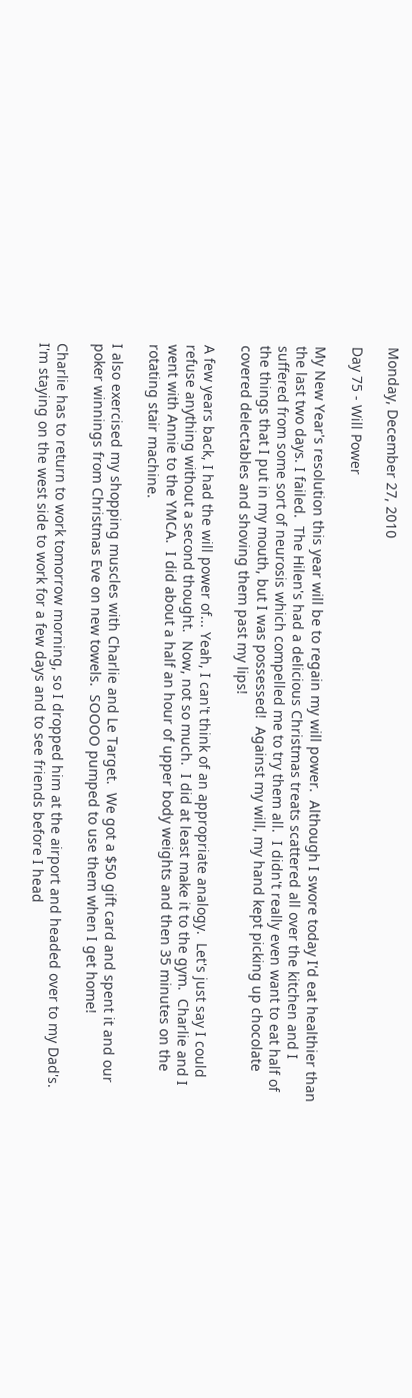Monday, December 27, 2010

Day 75 - Will Power

My New Year's resolution this year will be to regain my will power.  Although I swore today I'd eat healthier than the last two days. I failed.  The Hilen's had a delicious Christmas treats scattered all over the kitchen and I suffered from some sort of neurosis which compelled me to try them all.  I didn't really even want to eat half of the things that I put in my mouth, but I was possessed!  Against my will, my hand kept picking up chocolate covered delectables and shoving them past my lips!

A few years back, I had the will power of... Yeah, I can't think of an appropriate analogy.  Let's just say I could refuse anything without a second thought.  Now, not so much.  I did at least make it to the gym.  Charlie and I went with Annie to the YMCA.  I did about a half an hour of upper body weights and then 35 minutes on the rotating stair machine.

I also exercised my shopping muscles with Charlie and Le Target.  We got a $50 gift card and spent it and our poker winnings from Christmas Eve on new towels.  SOOOO pumped to use them when I get home!

Charlie has to return to work tomorrow morning, so I dropped him at the airport and headed over to my Dad's.  I'm staying on the west side to work for a few days and to see friends before I head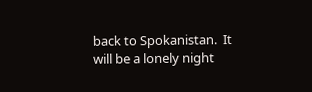back to Spokanistan.  It will be a lonely night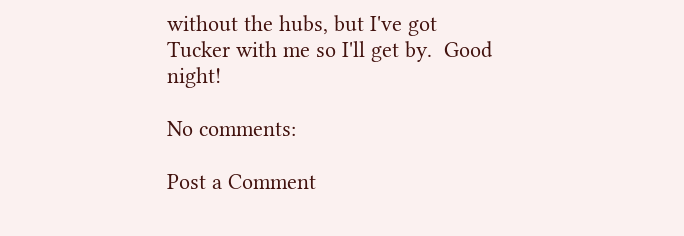without the hubs, but I've got Tucker with me so I'll get by.  Good night!

No comments:

Post a Comment